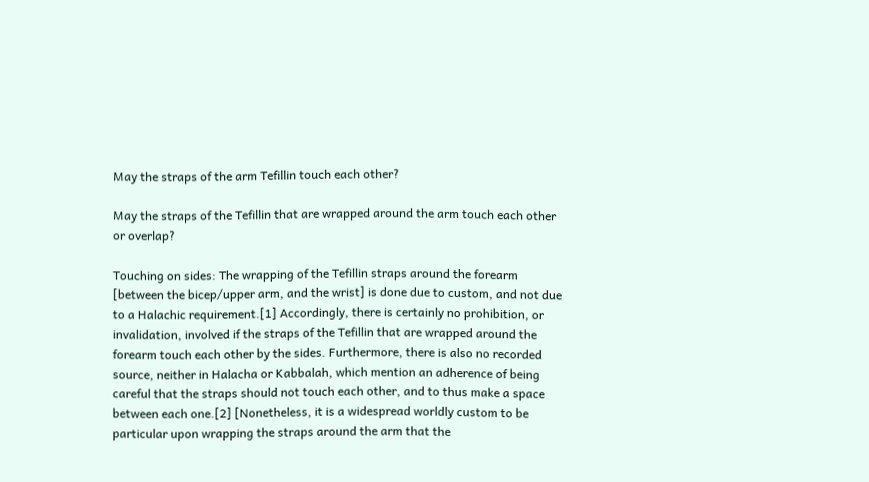May the straps of the arm Tefillin touch each other?

May the straps of the Tefillin that are wrapped around the arm touch each other or overlap?

Touching on sides: The wrapping of the Tefillin straps around the forearm [between the bicep/upper arm, and the wrist] is done due to custom, and not due to a Halachic requirement.[1] Accordingly, there is certainly no prohibition, or invalidation, involved if the straps of the Tefillin that are wrapped around the forearm touch each other by the sides. Furthermore, there is also no recorded source, neither in Halacha or Kabbalah, which mention an adherence of being careful that the straps should not touch each other, and to thus make a space between each one.[2] [Nonetheless, it is a widespread worldly custom to be particular upon wrapping the straps around the arm that the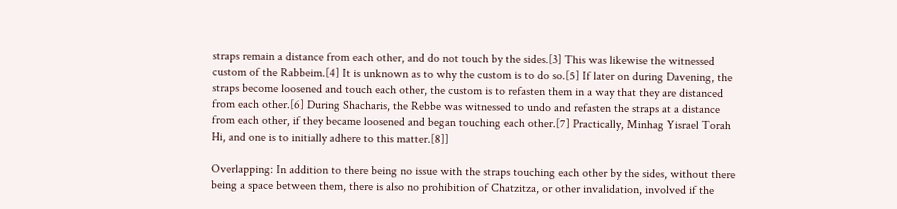straps remain a distance from each other, and do not touch by the sides.[3] This was likewise the witnessed custom of the Rabbeim.[4] It is unknown as to why the custom is to do so.[5] If later on during Davening, the straps become loosened and touch each other, the custom is to refasten them in a way that they are distanced from each other.[6] During Shacharis, the Rebbe was witnessed to undo and refasten the straps at a distance from each other, if they became loosened and began touching each other.[7] Practically, Minhag Yisrael Torah Hi, and one is to initially adhere to this matter.[8]]

Overlapping: In addition to there being no issue with the straps touching each other by the sides, without there being a space between them, there is also no prohibition of Chatzitza, or other invalidation, involved if the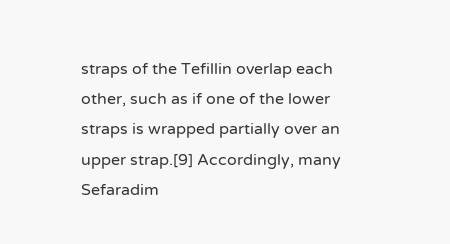straps of the Tefillin overlap each other, such as if one of the lower straps is wrapped partially over an upper strap.[9] Accordingly, many Sefaradim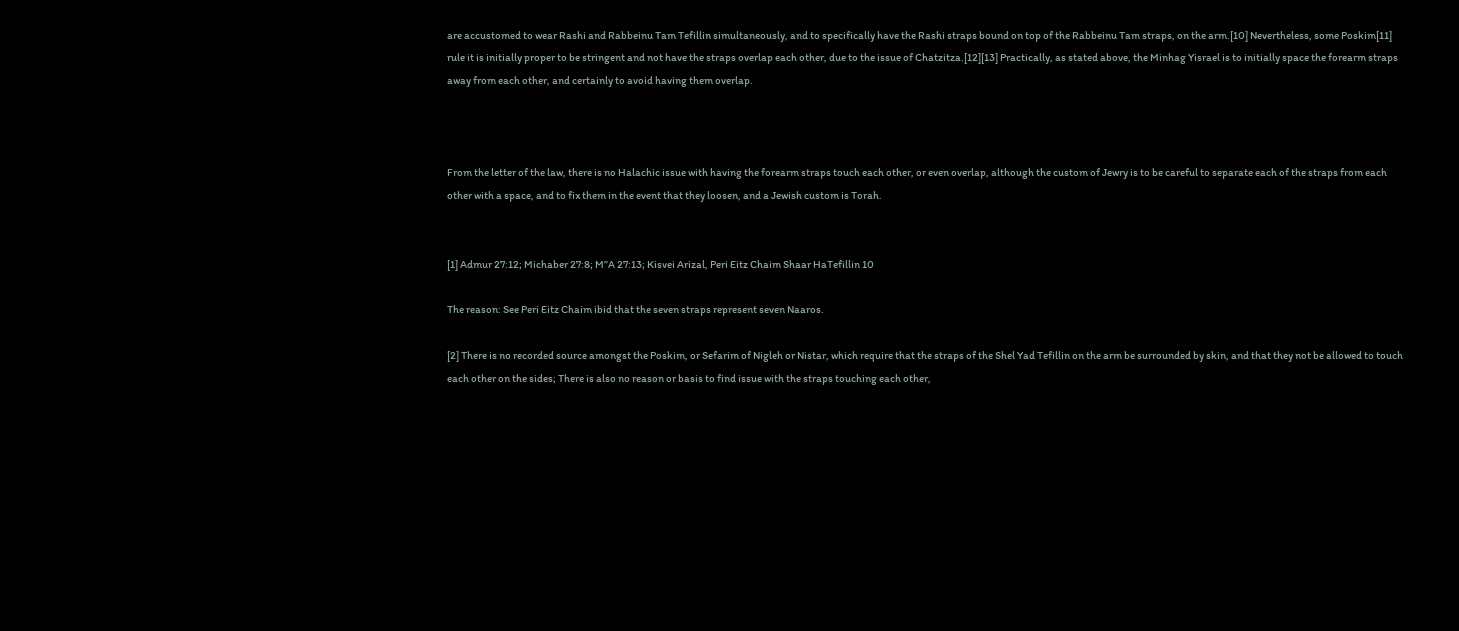are accustomed to wear Rashi and Rabbeinu Tam Tefillin simultaneously, and to specifically have the Rashi straps bound on top of the Rabbeinu Tam straps, on the arm.[10] Nevertheless, some Poskim[11] rule it is initially proper to be stringent and not have the straps overlap each other, due to the issue of Chatzitza.[12][13] Practically, as stated above, the Minhag Yisrael is to initially space the forearm straps away from each other, and certainly to avoid having them overlap.



From the letter of the law, there is no Halachic issue with having the forearm straps touch each other, or even overlap, although the custom of Jewry is to be careful to separate each of the straps from each other with a space, and to fix them in the event that they loosen, and a Jewish custom is Torah.


[1] Admur 27:12; Michaber 27:8; M”A 27:13; Kisvei Arizal, Peri Eitz Chaim Shaar HaTefillin 10

The reason: See Peri Eitz Chaim ibid that the seven straps represent seven Naaros.

[2] There is no recorded source amongst the Poskim, or Sefarim of Nigleh or Nistar, which require that the straps of the Shel Yad Tefillin on the arm be surrounded by skin, and that they not be allowed to touch each other on the sides; There is also no reason or basis to find issue with the straps touching each other,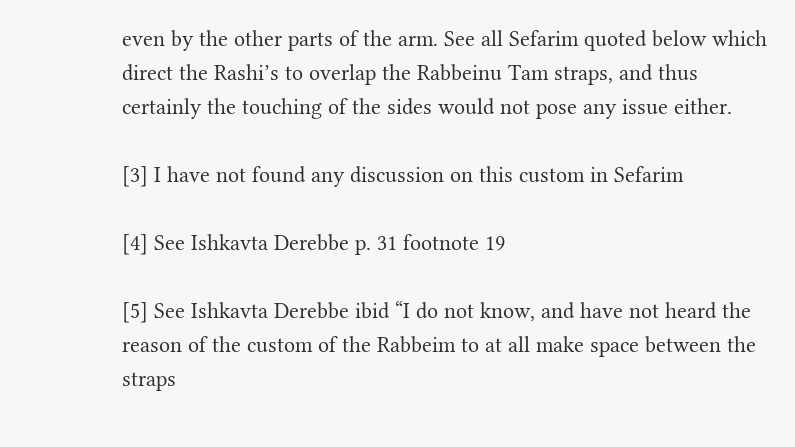even by the other parts of the arm. See all Sefarim quoted below which direct the Rashi’s to overlap the Rabbeinu Tam straps, and thus certainly the touching of the sides would not pose any issue either.

[3] I have not found any discussion on this custom in Sefarim

[4] See Ishkavta Derebbe p. 31 footnote 19

[5] See Ishkavta Derebbe ibid “I do not know, and have not heard the reason of the custom of the Rabbeim to at all make space between the straps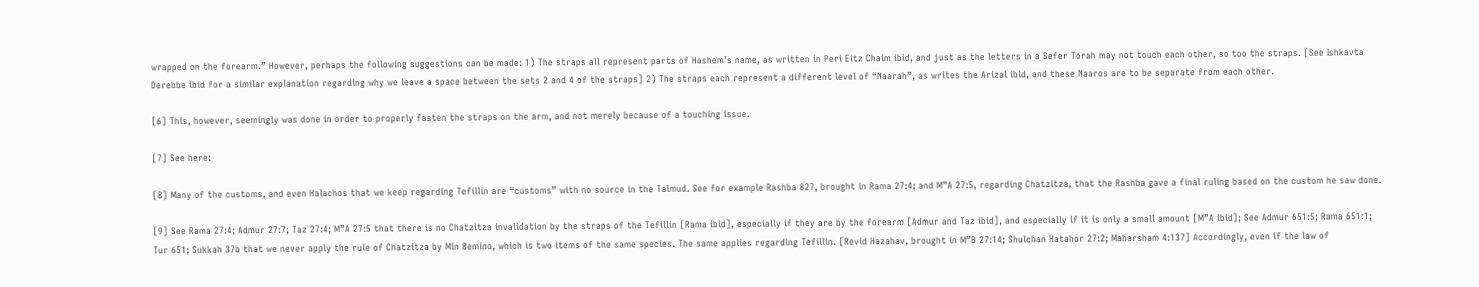wrapped on the forearm.” However, perhaps the following suggestions can be made: 1) The straps all represent parts of Hashem’s name, as written in Peri Eitz Chaim ibid, and just as the letters in a Sefer Torah may not touch each other, so too the straps. [See Ishkavta Derebbe ibid for a similar explanation regarding why we leave a space between the sets 2 and 4 of the straps] 2) The straps each represent a different level of “Naarah”, as writes the Arizal ibid, and these Naaros are to be separate from each other.

[6] This, however, seemingly was done in order to properly fasten the straps on the arm, and not merely because of a touching issue.

[7] See here:

[8] Many of the customs, and even Halachos that we keep regarding Tefillin are “customs” with no source in the Talmud. See for example Rashba 827, brought in Rama 27:4; and M”A 27:5, regarding Chatzitza, that the Rashba gave a final ruling based on the custom he saw done.

[9] See Rama 27:4; Admur 27:7; Taz 27:4; M”A 27:5 that there is no Chatzitza invalidation by the straps of the Tefillin [Rama ibid], especially if they are by the forearm [Admur and Taz ibid], and especially if it is only a small amount [M”A ibid]; See Admur 651:5; Rama 651:1; Tur 651; Sukkah 37b that we never apply the rule of Chatzitza by Min Bemino, which is two items of the same species. The same applies regarding Tefillin. [Revid Hazahav, brought in M”B 27:14; Shulchan Hatahor 27:2; Maharsham 4:137] Accordingly, even if the law of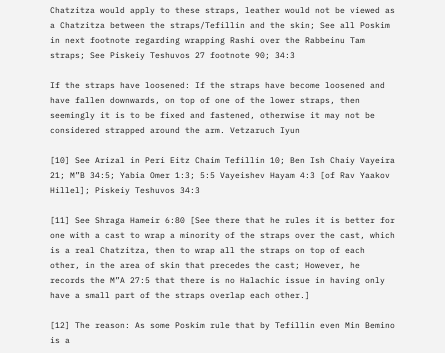Chatzitza would apply to these straps, leather would not be viewed as a Chatzitza between the straps/Tefillin and the skin; See all Poskim in next footnote regarding wrapping Rashi over the Rabbeinu Tam straps; See Piskeiy Teshuvos 27 footnote 90; 34:3

If the straps have loosened: If the straps have become loosened and have fallen downwards, on top of one of the lower straps, then seemingly it is to be fixed and fastened, otherwise it may not be considered strapped around the arm. Vetzaruch Iyun

[10] See Arizal in Peri Eitz Chaim Tefillin 10; Ben Ish Chaiy Vayeira 21; M”B 34:5; Yabia Omer 1:3; 5:5 Vayeishev Hayam 4:3 [of Rav Yaakov Hillel]; Piskeiy Teshuvos 34:3

[11] See Shraga Hameir 6:80 [See there that he rules it is better for one with a cast to wrap a minority of the straps over the cast, which is a real Chatzitza, then to wrap all the straps on top of each other, in the area of skin that precedes the cast; However, he records the M”A 27:5 that there is no Halachic issue in having only have a small part of the straps overlap each other.]

[12] The reason: As some Poskim rule that by Tefillin even Min Bemino is a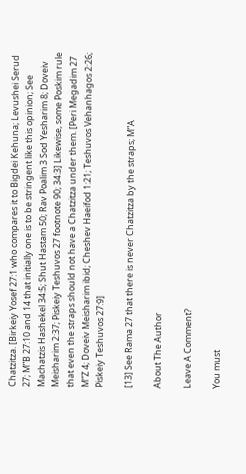Chatzitza. [Birkeiy Yosef 27:1 who compares it to Bigdei Kehuna; Levushei Serud 27; M”B 27:10 and 14 that initially one is to be stringent like this opinion; See Machatzis Hashekel 34:5; Shut Hastam 50; Rav Poalim 3 Sod Yesharim 8; Doveiv Meisharim 2:37; Piskeiy Teshuvos 27 footnote 90; 34:3] Likewise, some Poskim rule that even the straps should not have a Chatzitza under them. [Peri Megadim 27 M”Z 4; Doveiv Meisharim ibid; Cheshev Haeifod 1:21; Teshuvos Vehanhagos 2:26; Piskeiy Teshuvos 27:9]

[13] See Rama 27 that there is never Chatzitza by the straps; M”A

About The Author

Leave A Comment?

You must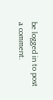be logged in to post a comment.